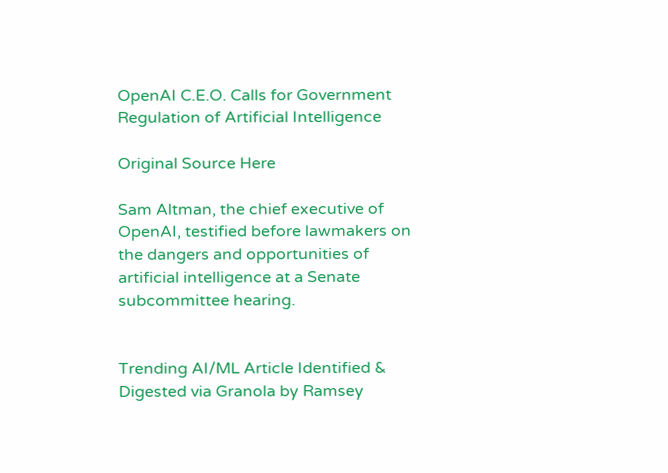OpenAI C.E.O. Calls for Government Regulation of Artificial Intelligence

Original Source Here

Sam Altman, the chief executive of OpenAI, testified before lawmakers on the dangers and opportunities of artificial intelligence at a Senate subcommittee hearing.


Trending AI/ML Article Identified & Digested via Granola by Ramsey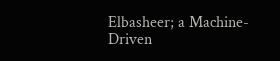Elbasheer; a Machine-Driven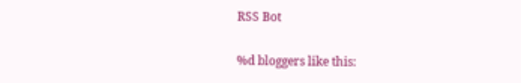RSS Bot

%d bloggers like this: